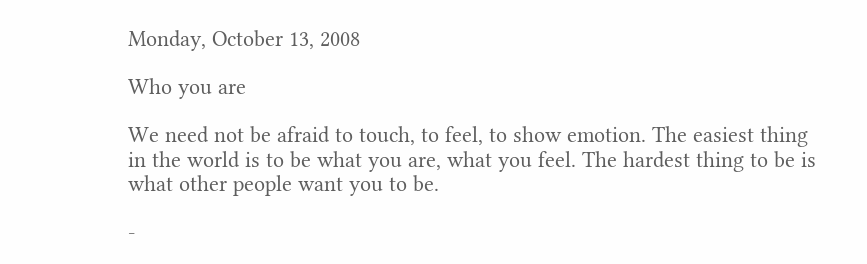Monday, October 13, 2008

Who you are

We need not be afraid to touch, to feel, to show emotion. The easiest thing in the world is to be what you are, what you feel. The hardest thing to be is what other people want you to be.

-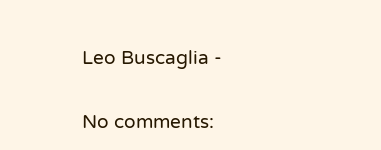Leo Buscaglia -

No comments: